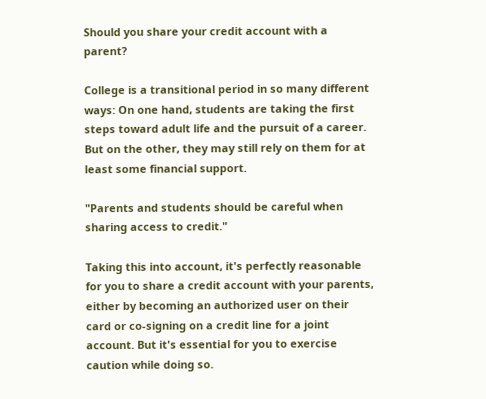Should you share your credit account with a parent?

College is a transitional period in so many different ways: On one hand, students are taking the first steps toward adult life and the pursuit of a career. But on the other, they may still rely on them for at least some financial support.

"Parents and students should be careful when sharing access to credit."

Taking this into account, it's perfectly reasonable for you to share a credit account with your parents, either by becoming an authorized user on their card or co-signing on a credit line for a joint account. But it's essential for you to exercise caution while doing so.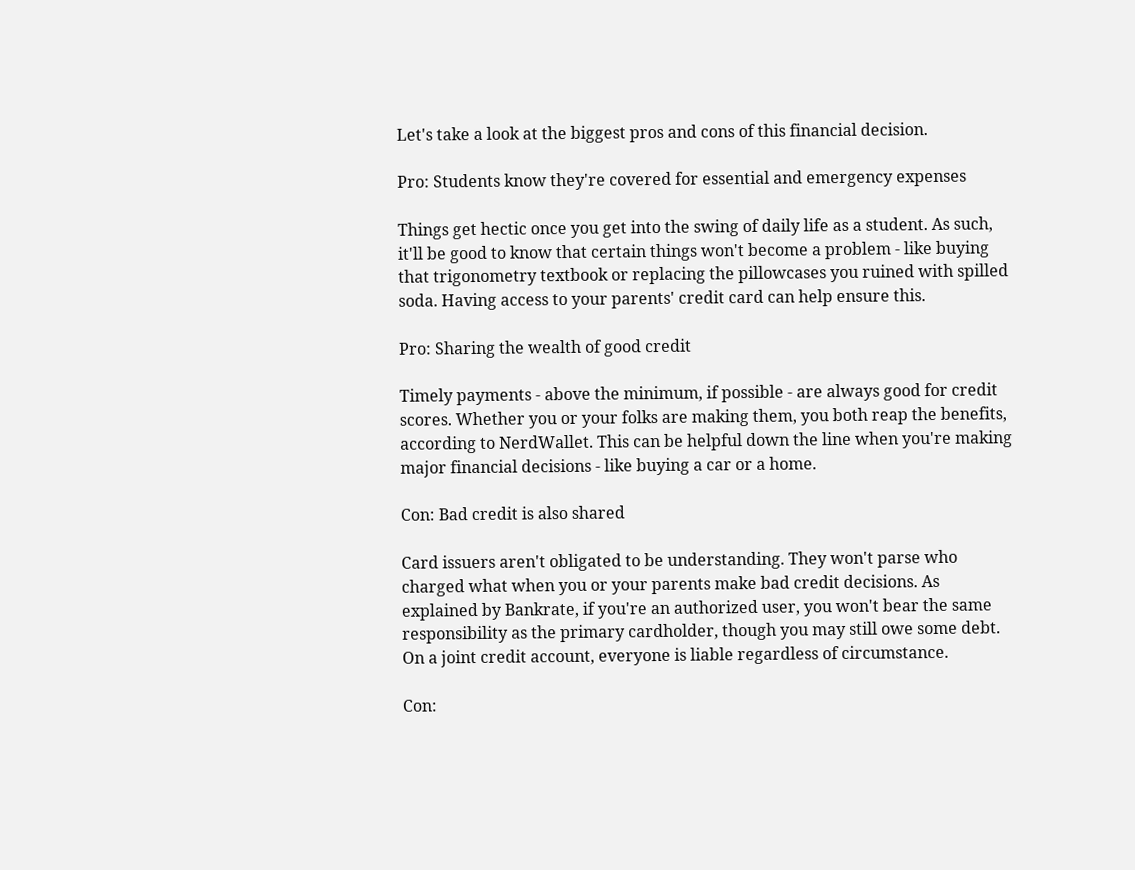Let's take a look at the biggest pros and cons of this financial decision.

Pro: Students know they're covered for essential and emergency expenses

Things get hectic once you get into the swing of daily life as a student. As such, it'll be good to know that certain things won't become a problem - like buying that trigonometry textbook or replacing the pillowcases you ruined with spilled soda. Having access to your parents' credit card can help ensure this.

Pro: Sharing the wealth of good credit

Timely payments - above the minimum, if possible - are always good for credit scores. Whether you or your folks are making them, you both reap the benefits, according to NerdWallet. This can be helpful down the line when you're making major financial decisions - like buying a car or a home.

Con: Bad credit is also shared

Card issuers aren't obligated to be understanding. They won't parse who charged what when you or your parents make bad credit decisions. As explained by Bankrate, if you're an authorized user, you won't bear the same responsibility as the primary cardholder, though you may still owe some debt. On a joint credit account, everyone is liable regardless of circumstance.

Con: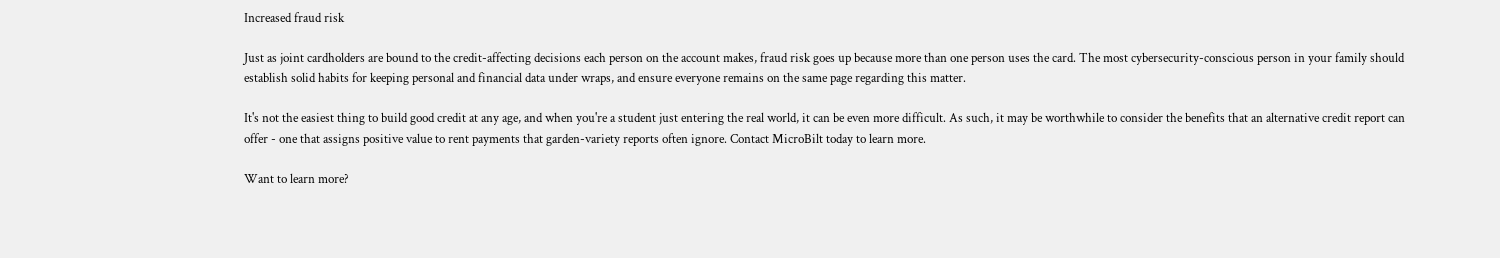Increased fraud risk

Just as joint cardholders are bound to the credit-affecting decisions each person on the account makes, fraud risk goes up because more than one person uses the card. The most cybersecurity-conscious person in your family should establish solid habits for keeping personal and financial data under wraps, and ensure everyone remains on the same page regarding this matter.

It's not the easiest thing to build good credit at any age, and when you're a student just entering the real world, it can be even more difficult. As such, it may be worthwhile to consider the benefits that an alternative credit report can offer - one that assigns positive value to rent payments that garden-variety reports often ignore. Contact MicroBilt today to learn more.

Want to learn more?